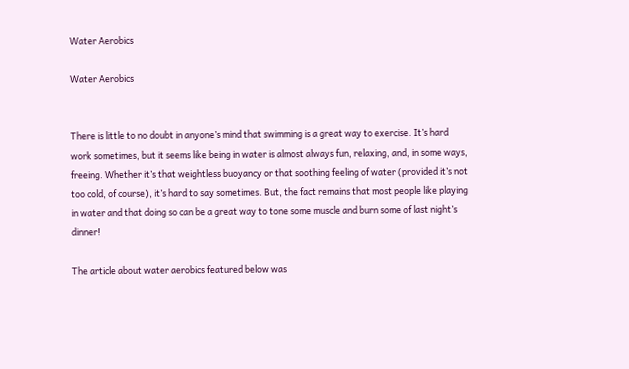Water Aerobics

Water Aerobics


There is little to no doubt in anyone’s mind that swimming is a great way to exercise. It’s hard work sometimes, but it seems like being in water is almost always fun, relaxing, and, in some ways, freeing. Whether it’s that weightless buoyancy or that soothing feeling of water (provided it’s not too cold, of course), it’s hard to say sometimes. But, the fact remains that most people like playing in water and that doing so can be a great way to tone some muscle and burn some of last night’s dinner!

The article about water aerobics featured below was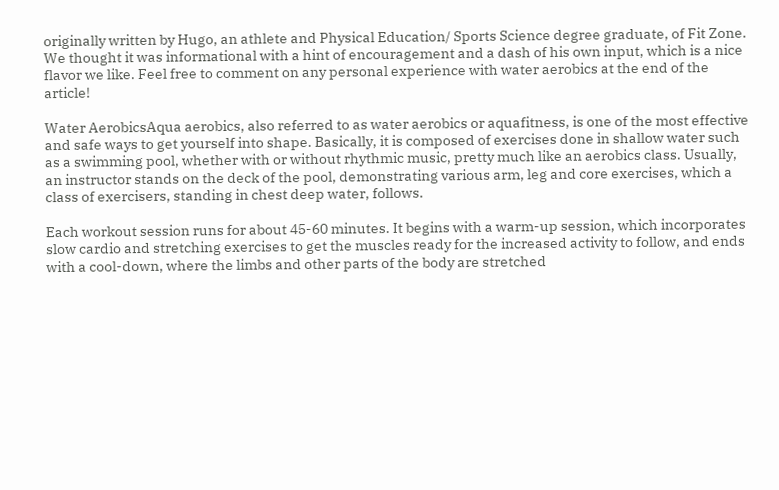originally written by Hugo, an athlete and Physical Education/ Sports Science degree graduate, of Fit Zone. We thought it was informational with a hint of encouragement and a dash of his own input, which is a nice flavor we like. Feel free to comment on any personal experience with water aerobics at the end of the article!

Water AerobicsAqua aerobics, also referred to as water aerobics or aquafitness, is one of the most effective and safe ways to get yourself into shape. Basically, it is composed of exercises done in shallow water such as a swimming pool, whether with or without rhythmic music, pretty much like an aerobics class. Usually, an instructor stands on the deck of the pool, demonstrating various arm, leg and core exercises, which a class of exercisers, standing in chest deep water, follows.

Each workout session runs for about 45-60 minutes. It begins with a warm-up session, which incorporates slow cardio and stretching exercises to get the muscles ready for the increased activity to follow, and ends with a cool-down, where the limbs and other parts of the body are stretched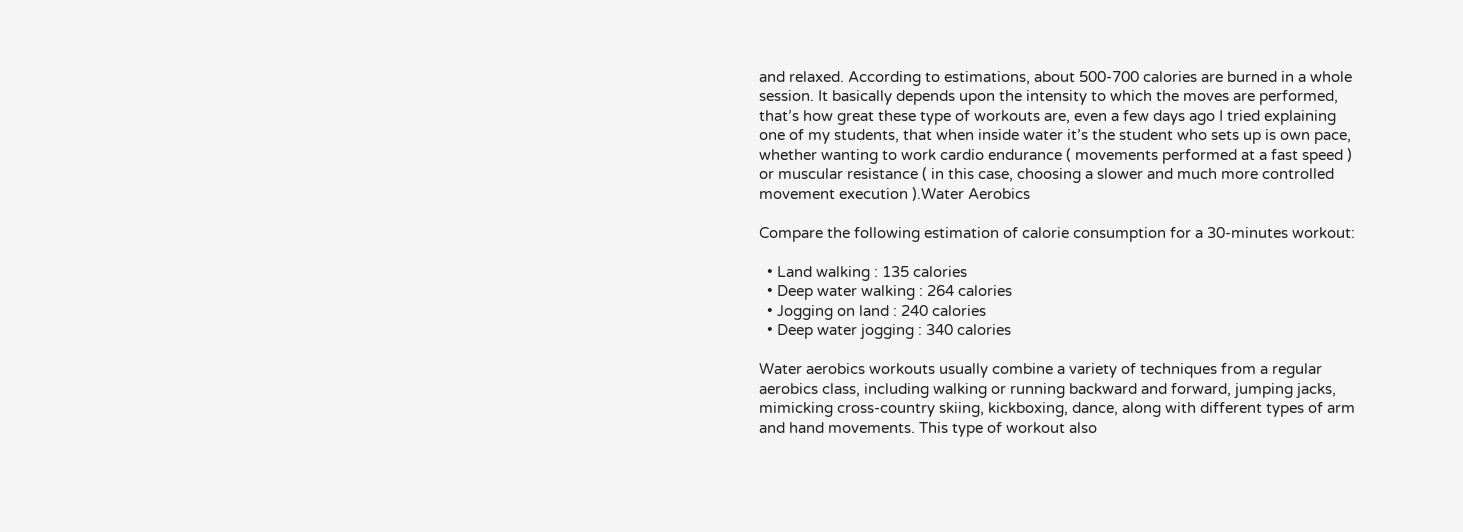and relaxed. According to estimations, about 500-700 calories are burned in a whole session. It basically depends upon the intensity to which the moves are performed, that’s how great these type of workouts are, even a few days ago I tried explaining one of my students, that when inside water it’s the student who sets up is own pace, whether wanting to work cardio endurance ( movements performed at a fast speed ) or muscular resistance ( in this case, choosing a slower and much more controlled movement execution ).Water Aerobics

Compare the following estimation of calorie consumption for a 30-minutes workout:

  • Land walking : 135 calories
  • Deep water walking : 264 calories
  • Jogging on land : 240 calories
  • Deep water jogging : 340 calories

Water aerobics workouts usually combine a variety of techniques from a regular aerobics class, including walking or running backward and forward, jumping jacks, mimicking cross-country skiing, kickboxing, dance, along with different types of arm and hand movements. This type of workout also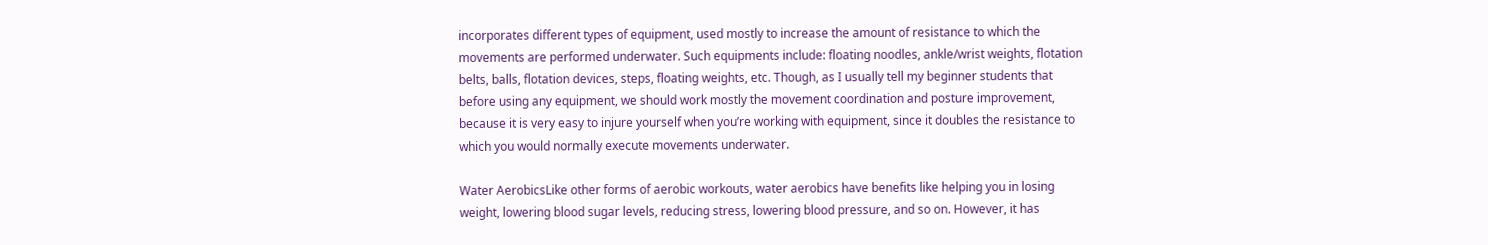incorporates different types of equipment, used mostly to increase the amount of resistance to which the movements are performed underwater. Such equipments include: floating noodles, ankle/wrist weights, flotation belts, balls, flotation devices, steps, floating weights, etc. Though, as I usually tell my beginner students that before using any equipment, we should work mostly the movement coordination and posture improvement, because it is very easy to injure yourself when you’re working with equipment, since it doubles the resistance to which you would normally execute movements underwater.

Water AerobicsLike other forms of aerobic workouts, water aerobics have benefits like helping you in losing weight, lowering blood sugar levels, reducing stress, lowering blood pressure, and so on. However, it has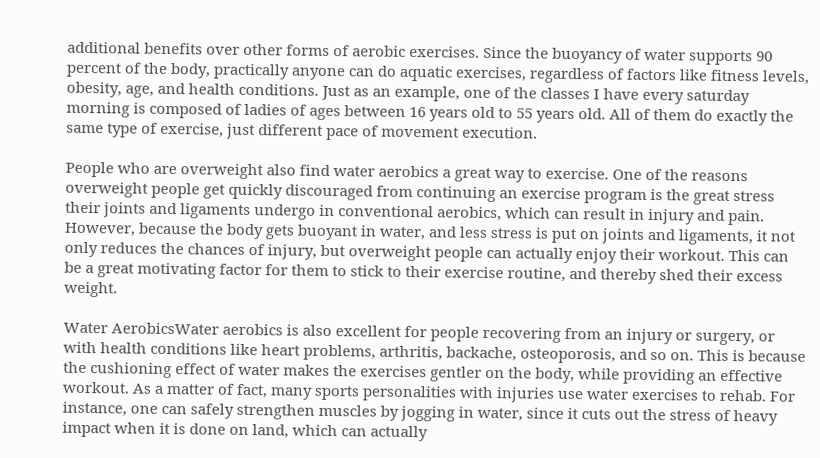additional benefits over other forms of aerobic exercises. Since the buoyancy of water supports 90 percent of the body, practically anyone can do aquatic exercises, regardless of factors like fitness levels, obesity, age, and health conditions. Just as an example, one of the classes I have every saturday morning is composed of ladies of ages between 16 years old to 55 years old. All of them do exactly the same type of exercise, just different pace of movement execution.

People who are overweight also find water aerobics a great way to exercise. One of the reasons overweight people get quickly discouraged from continuing an exercise program is the great stress their joints and ligaments undergo in conventional aerobics, which can result in injury and pain. However, because the body gets buoyant in water, and less stress is put on joints and ligaments, it not only reduces the chances of injury, but overweight people can actually enjoy their workout. This can be a great motivating factor for them to stick to their exercise routine, and thereby shed their excess weight.

Water AerobicsWater aerobics is also excellent for people recovering from an injury or surgery, or with health conditions like heart problems, arthritis, backache, osteoporosis, and so on. This is because the cushioning effect of water makes the exercises gentler on the body, while providing an effective workout. As a matter of fact, many sports personalities with injuries use water exercises to rehab. For instance, one can safely strengthen muscles by jogging in water, since it cuts out the stress of heavy impact when it is done on land, which can actually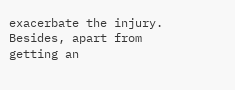exacerbate the injury. Besides, apart from getting an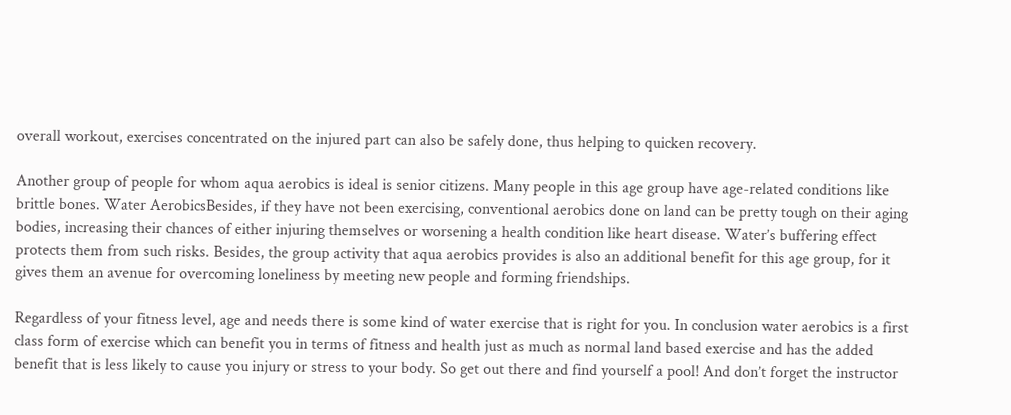overall workout, exercises concentrated on the injured part can also be safely done, thus helping to quicken recovery.

Another group of people for whom aqua aerobics is ideal is senior citizens. Many people in this age group have age-related conditions like brittle bones. Water AerobicsBesides, if they have not been exercising, conventional aerobics done on land can be pretty tough on their aging bodies, increasing their chances of either injuring themselves or worsening a health condition like heart disease. Water’s buffering effect protects them from such risks. Besides, the group activity that aqua aerobics provides is also an additional benefit for this age group, for it gives them an avenue for overcoming loneliness by meeting new people and forming friendships.

Regardless of your fitness level, age and needs there is some kind of water exercise that is right for you. In conclusion water aerobics is a first class form of exercise which can benefit you in terms of fitness and health just as much as normal land based exercise and has the added benefit that is less likely to cause you injury or stress to your body. So get out there and find yourself a pool! And don’t forget the instructor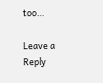too…

Leave a Reply